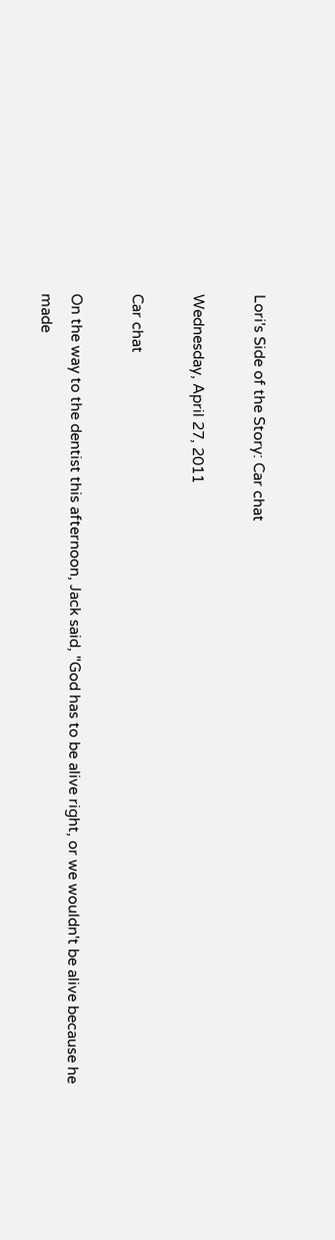Lori's Side of the Story: Car chat

Wednesday, April 27, 2011

Car chat

On the way to the dentist this afternoon, Jack said, "God has to be alive right, or we wouldn't be alive because he made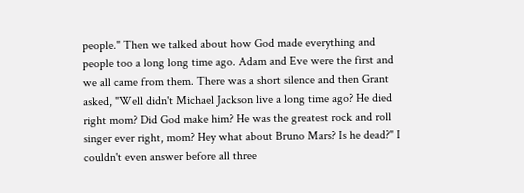people." Then we talked about how God made everything and people too a long long time ago. Adam and Eve were the first and we all came from them. There was a short silence and then Grant asked, "Well didn't Michael Jackson live a long time ago? He died right mom? Did God make him? He was the greatest rock and roll singer ever right, mom? Hey what about Bruno Mars? Is he dead?" I couldn't even answer before all three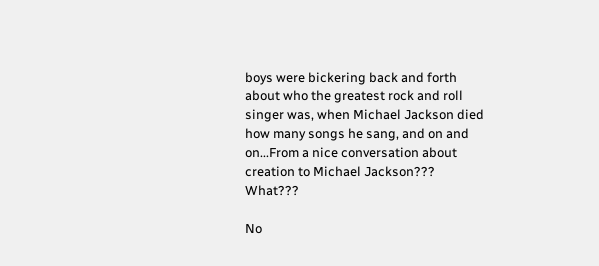boys were bickering back and forth about who the greatest rock and roll singer was, when Michael Jackson died how many songs he sang, and on and on...From a nice conversation about creation to Michael Jackson??? What???

No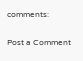comments:

Post a Comment